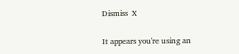Dismiss  X

It appears you're using an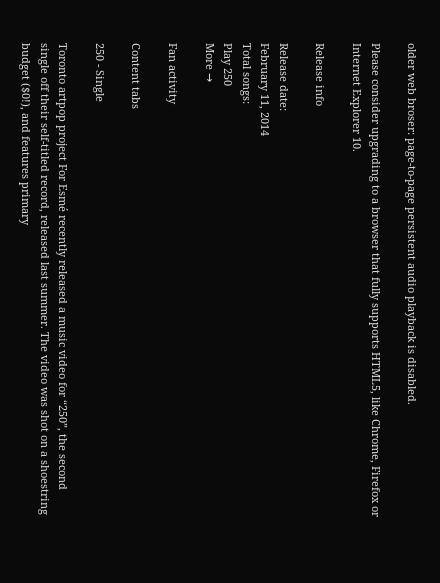older web broser: page-to-page persistent audio playback is disabled.

Please consider upgrading to a browser that fully supports HTML5, like Chrome, Firefox or Internet Explorer 10.

Release info

Release date:
February 11, 2014
Total songs:
Play 250
More →

Fan activity

Content tabs

250 - Single

Toronto artpop project For Esmé recently released a music video for “250”, the second single off their self-titled record, released last summer. The video was shot on a shoestring budget ($0!), and features primary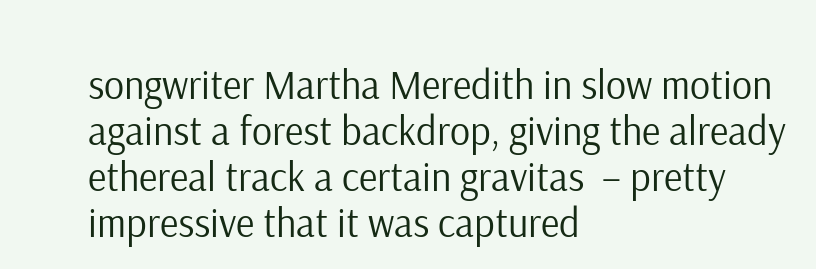songwriter Martha Meredith in slow motion against a forest backdrop, giving the already ethereal track a certain gravitas  – pretty impressive that it was captured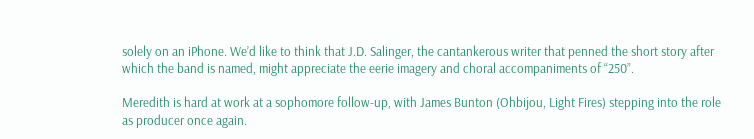solely on an iPhone. We’d like to think that J.D. Salinger, the cantankerous writer that penned the short story after which the band is named, might appreciate the eerie imagery and choral accompaniments of “250”.

Meredith is hard at work at a sophomore follow-up, with James Bunton (Ohbijou, Light Fires) stepping into the role as producer once again.